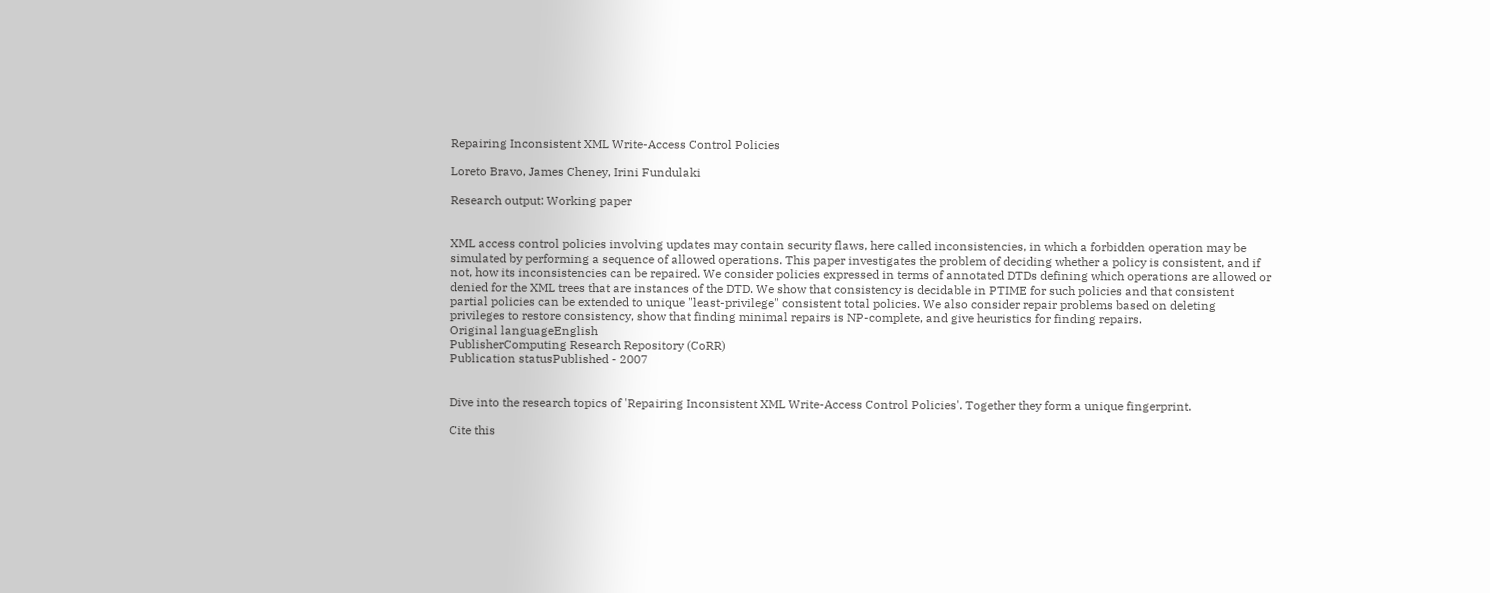Repairing Inconsistent XML Write-Access Control Policies

Loreto Bravo, James Cheney, Irini Fundulaki

Research output: Working paper


XML access control policies involving updates may contain security flaws, here called inconsistencies, in which a forbidden operation may be simulated by performing a sequence of allowed operations. This paper investigates the problem of deciding whether a policy is consistent, and if not, how its inconsistencies can be repaired. We consider policies expressed in terms of annotated DTDs defining which operations are allowed or denied for the XML trees that are instances of the DTD. We show that consistency is decidable in PTIME for such policies and that consistent partial policies can be extended to unique "least-privilege" consistent total policies. We also consider repair problems based on deleting privileges to restore consistency, show that finding minimal repairs is NP-complete, and give heuristics for finding repairs.
Original languageEnglish
PublisherComputing Research Repository (CoRR)
Publication statusPublished - 2007


Dive into the research topics of 'Repairing Inconsistent XML Write-Access Control Policies'. Together they form a unique fingerprint.

Cite this